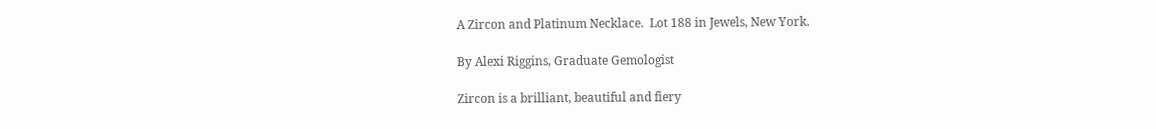A Zircon and Platinum Necklace.  Lot 188 in Jewels, New York.

By Alexi Riggins, Graduate Gemologist

Zircon is a brilliant, beautiful and fiery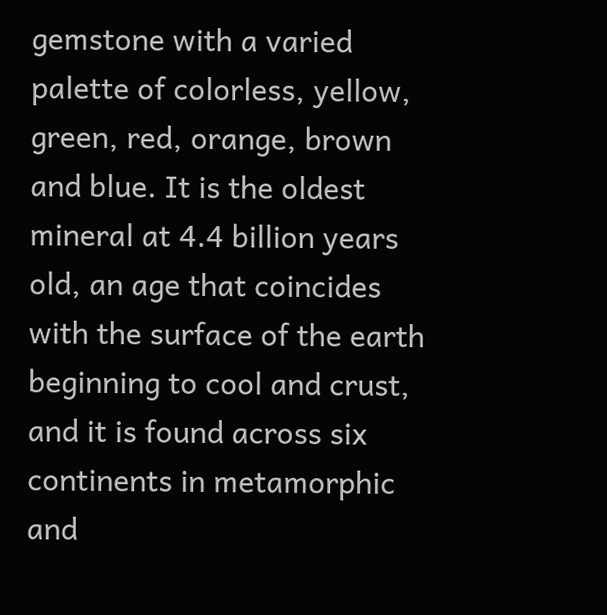gemstone with a varied palette of colorless, yellow, green, red, orange, brown and blue. It is the oldest mineral at 4.4 billion years old, an age that coincides with the surface of the earth beginning to cool and crust, and it is found across six continents in metamorphic and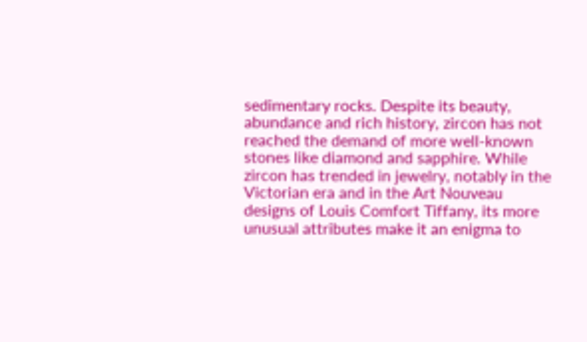sedimentary rocks. Despite its beauty, abundance and rich history, zircon has not reached the demand of more well-known stones like diamond and sapphire. While zircon has trended in jewelry, notably in the Victorian era and in the Art Nouveau designs of Louis Comfort Tiffany, its more unusual attributes make it an enigma to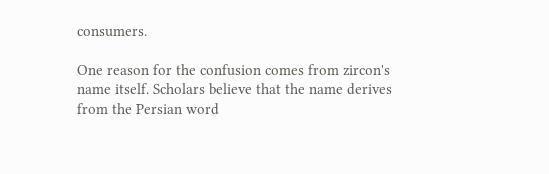consumers.

One reason for the confusion comes from zircon's name itself. Scholars believe that the name derives from the Persian word